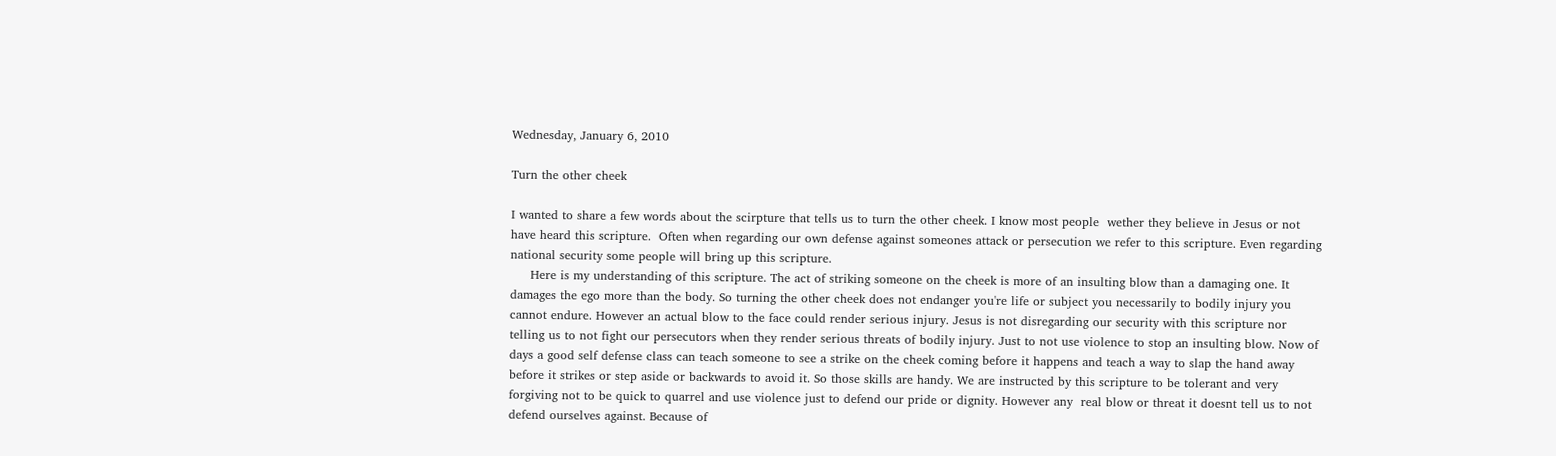Wednesday, January 6, 2010

Turn the other cheek

I wanted to share a few words about the scirpture that tells us to turn the other cheek. I know most people  wether they believe in Jesus or not have heard this scripture.  Often when regarding our own defense against someones attack or persecution we refer to this scripture. Even regarding national security some people will bring up this scripture.
     Here is my understanding of this scripture. The act of striking someone on the cheek is more of an insulting blow than a damaging one. It damages the ego more than the body. So turning the other cheek does not endanger you're life or subject you necessarily to bodily injury you cannot endure. However an actual blow to the face could render serious injury. Jesus is not disregarding our security with this scripture nor telling us to not fight our persecutors when they render serious threats of bodily injury. Just to not use violence to stop an insulting blow. Now of days a good self defense class can teach someone to see a strike on the cheek coming before it happens and teach a way to slap the hand away before it strikes or step aside or backwards to avoid it. So those skills are handy. We are instructed by this scripture to be tolerant and very forgiving not to be quick to quarrel and use violence just to defend our pride or dignity. However any  real blow or threat it doesnt tell us to not defend ourselves against. Because of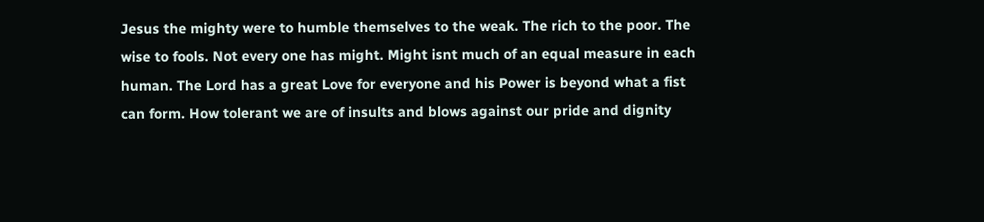Jesus the mighty were to humble themselves to the weak. The rich to the poor. The wise to fools. Not every one has might. Might isnt much of an equal measure in each human. The Lord has a great Love for everyone and his Power is beyond what a fist can form. How tolerant we are of insults and blows against our pride and dignity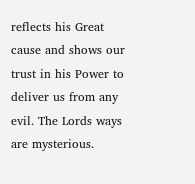reflects his Great cause and shows our trust in his Power to deliver us from any evil. The Lords ways are mysterious.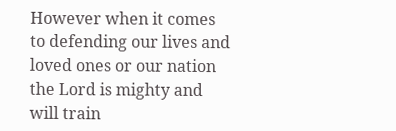However when it comes to defending our lives and loved ones or our nation the Lord is mighty and will train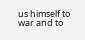us himself to war and to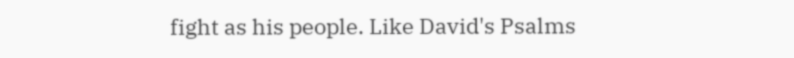fight as his people. Like David's Psalms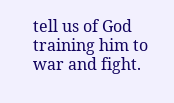tell us of God training him to war and fight.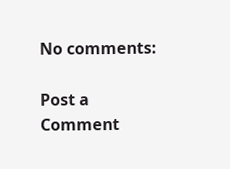No comments:

Post a Comment